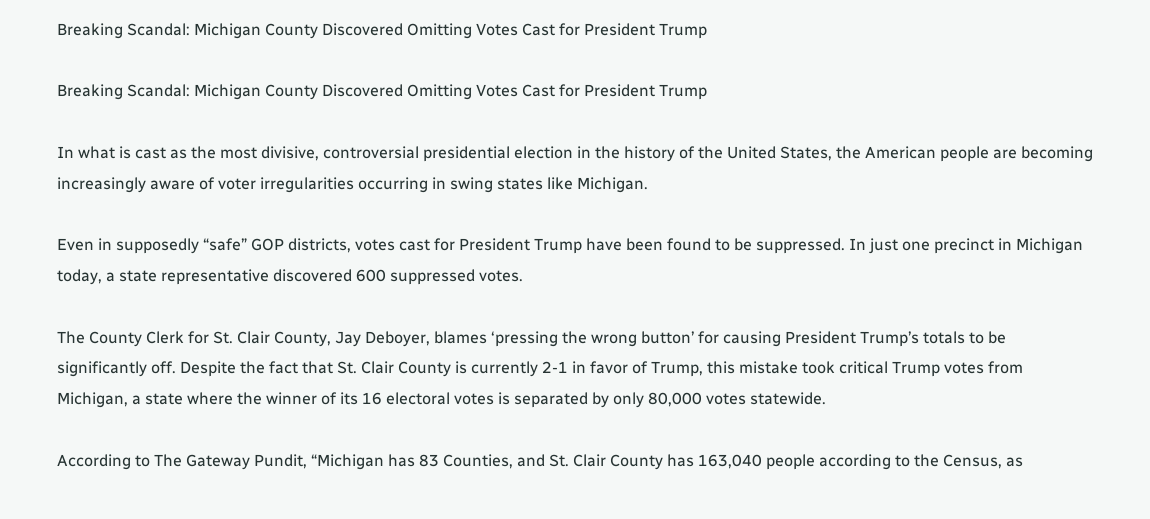Breaking Scandal: Michigan County Discovered Omitting Votes Cast for President Trump

Breaking Scandal: Michigan County Discovered Omitting Votes Cast for President Trump

In what is cast as the most divisive, controversial presidential election in the history of the United States, the American people are becoming increasingly aware of voter irregularities occurring in swing states like Michigan.

Even in supposedly “safe” GOP districts, votes cast for President Trump have been found to be suppressed. In just one precinct in Michigan today, a state representative discovered 600 suppressed votes.

The County Clerk for St. Clair County, Jay Deboyer, blames ‘pressing the wrong button’ for causing President Trump’s totals to be significantly off. Despite the fact that St. Clair County is currently 2-1 in favor of Trump, this mistake took critical Trump votes from Michigan, a state where the winner of its 16 electoral votes is separated by only 80,000 votes statewide.

According to The Gateway Pundit, “Michigan has 83 Counties, and St. Clair County has 163,040 people according to the Census, as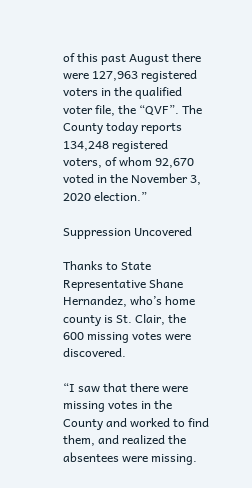of this past August there were 127,963 registered voters in the qualified voter file, the “QVF”. The County today reports 134,248 registered voters, of whom 92,670 voted in the November 3, 2020 election.”

Suppression Uncovered

Thanks to State Representative Shane Hernandez, who’s home county is St. Clair, the 600 missing votes were discovered.

“I saw that there were missing votes in the County and worked to find them, and realized the absentees were missing.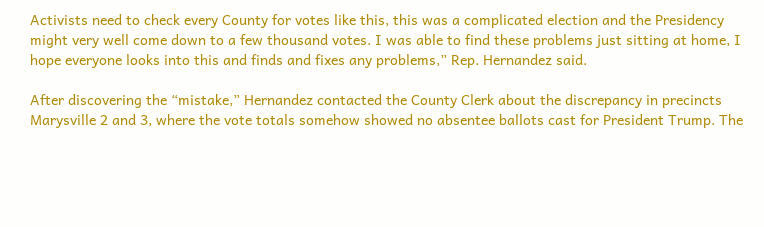Activists need to check every County for votes like this, this was a complicated election and the Presidency might very well come down to a few thousand votes. I was able to find these problems just sitting at home, I hope everyone looks into this and finds and fixes any problems,” Rep. Hernandez said.

After discovering the “mistake,” Hernandez contacted the County Clerk about the discrepancy in precincts Marysville 2 and 3, where the vote totals somehow showed no absentee ballots cast for President Trump. The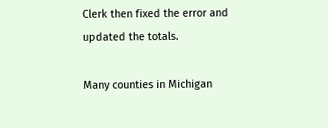Clerk then fixed the error and updated the totals.

Many counties in Michigan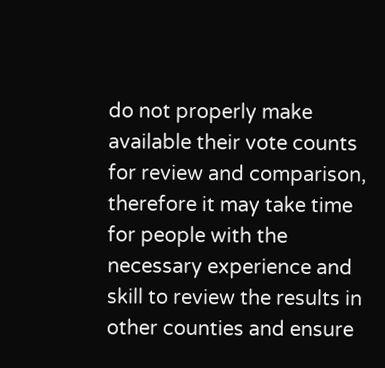do not properly make available their vote counts for review and comparison, therefore it may take time for people with the necessary experience and skill to review the results in other counties and ensure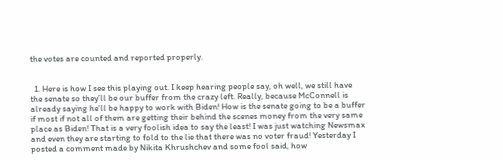the votes are counted and reported properly.


  1. Here is how I see this playing out. I keep hearing people say, oh well, we still have the senate so they’ll be our buffer from the crazy left. Really, because McConnell is already saying he’ll be happy to work with Biden! How is the senate going to be a buffer if most if not all of them are getting their behind the scenes money from the very same place as Biden! That is a very foolish idea to say the least! I was just watching Newsmax and even they are starting to fold to the lie that there was no voter fraud! Yesterday I posted a comment made by Nikita Khrushchev and some fool said, how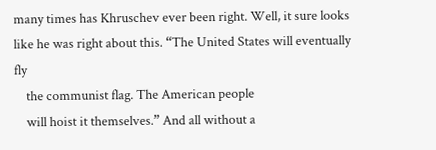many times has Khruschev ever been right. Well, it sure looks like he was right about this. “The United States will eventually fly
    the communist flag. The American people
    will hoist it themselves.” And all without a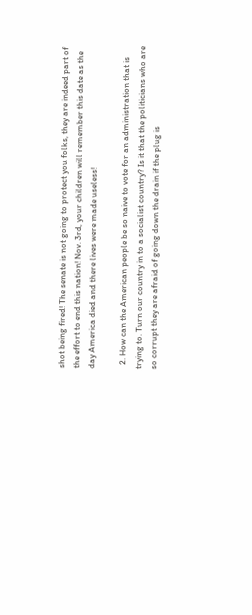shot being fired! The senate is not going to protect you folks, they are indeed part of the effort to end this nation! Nov. 3rd, your children will remember this date as the day America died and there lives were made useless!

  2. How can the American people be so naive to vote for an administration that is trying to. Turn our country in to a socialist country? Is it that the politicians who are so corrupt they are afraid of going down the drain if the plug is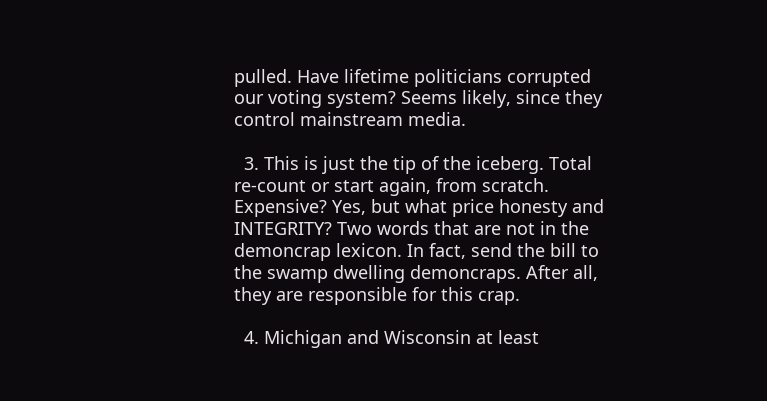pulled. Have lifetime politicians corrupted our voting system? Seems likely, since they control mainstream media.

  3. This is just the tip of the iceberg. Total re-count or start again, from scratch. Expensive? Yes, but what price honesty and INTEGRITY? Two words that are not in the demoncrap lexicon. In fact, send the bill to the swamp dwelling demoncraps. After all, they are responsible for this crap.

  4. Michigan and Wisconsin at least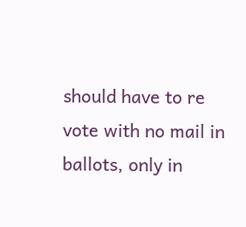should have to re vote with no mail in ballots, only in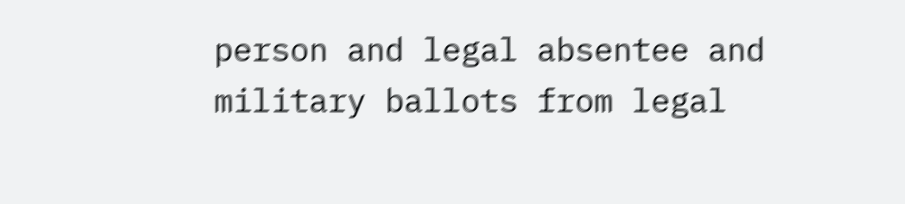person and legal absentee and military ballots from legal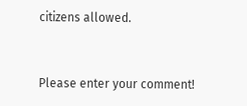citizens allowed.


Please enter your comment!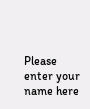Please enter your name here